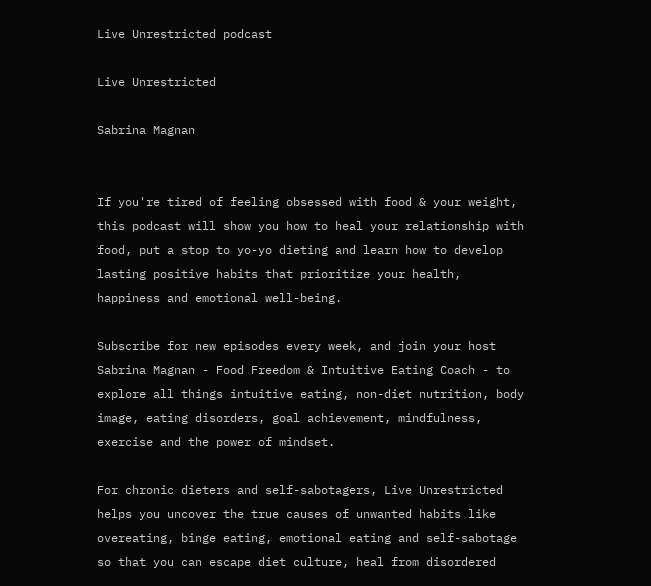Live Unrestricted podcast

Live Unrestricted

Sabrina Magnan


If you're tired of feeling obsessed with food & your weight, this podcast will show you how to heal your relationship with food, put a stop to yo-yo dieting and learn how to develop lasting positive habits that prioritize your health, happiness and emotional well-being.

Subscribe for new episodes every week, and join your host Sabrina Magnan - Food Freedom & Intuitive Eating Coach - to explore all things intuitive eating, non-diet nutrition, body image, eating disorders, goal achievement, mindfulness, exercise and the power of mindset.

For chronic dieters and self-sabotagers, Live Unrestricted helps you uncover the true causes of unwanted habits like overeating, binge eating, emotional eating and self-sabotage so that you can escape diet culture, heal from disordered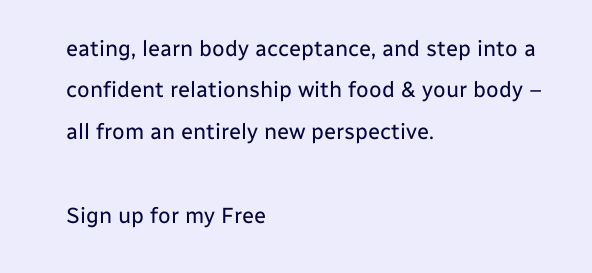eating, learn body acceptance, and step into a confident relationship with food & your body – all from an entirely new perspective.

Sign up for my Free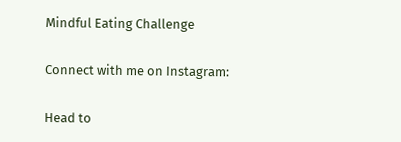Mindful Eating Challenge

Connect with me on Instagram:

Head to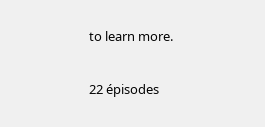to learn more.

22 épisodes